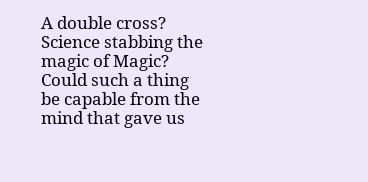A double cross? Science stabbing the magic of Magic? Could such a thing be capable from the mind that gave us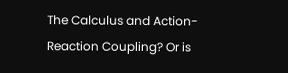The Calculus and Action-Reaction Coupling? Or is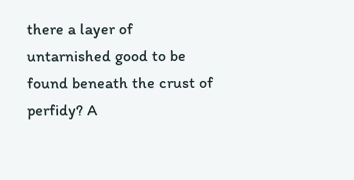there a layer of untarnished good to be found beneath the crust of perfidy? A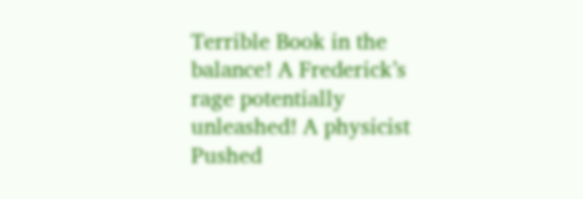Terrible Book in the balance! A Frederick’s rage potentially unleashed! A physicist Pushed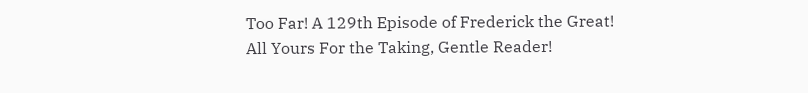Too Far! A 129th Episode of Frederick the Great! All Yours For the Taking, Gentle Reader!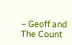– Geoff and The Count